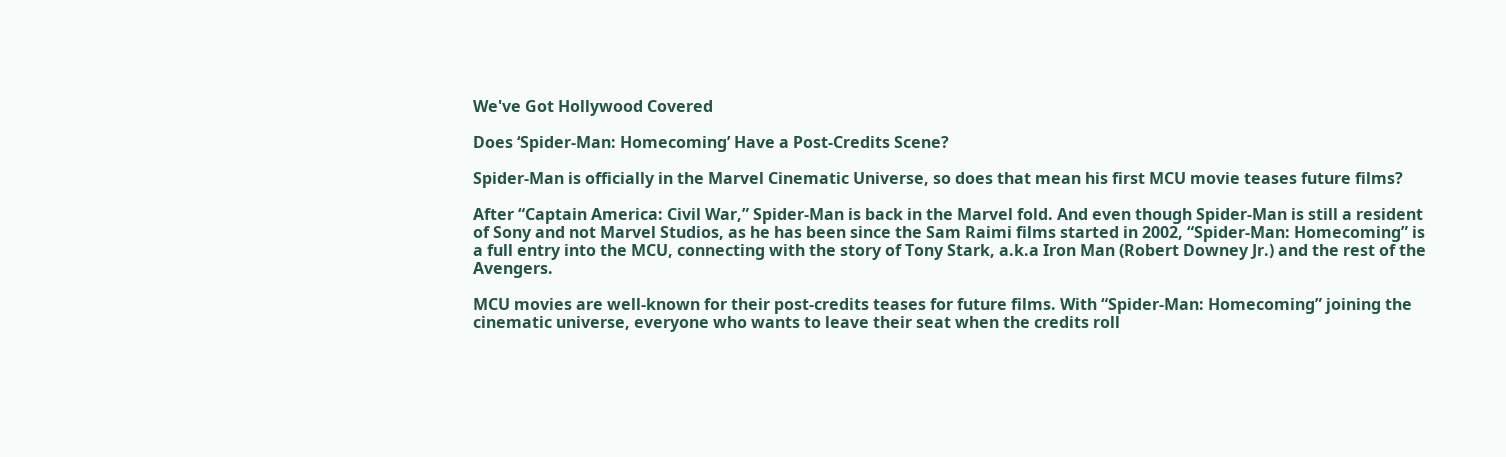We've Got Hollywood Covered

Does ‘Spider-Man: Homecoming’ Have a Post-Credits Scene?

Spider-Man is officially in the Marvel Cinematic Universe, so does that mean his first MCU movie teases future films?

After “Captain America: Civil War,” Spider-Man is back in the Marvel fold. And even though Spider-Man is still a resident of Sony and not Marvel Studios, as he has been since the Sam Raimi films started in 2002, “Spider-Man: Homecoming” is a full entry into the MCU, connecting with the story of Tony Stark, a.k.a Iron Man (Robert Downey Jr.) and the rest of the Avengers.

MCU movies are well-known for their post-credits teases for future films. With “Spider-Man: Homecoming” joining the cinematic universe, everyone who wants to leave their seat when the credits roll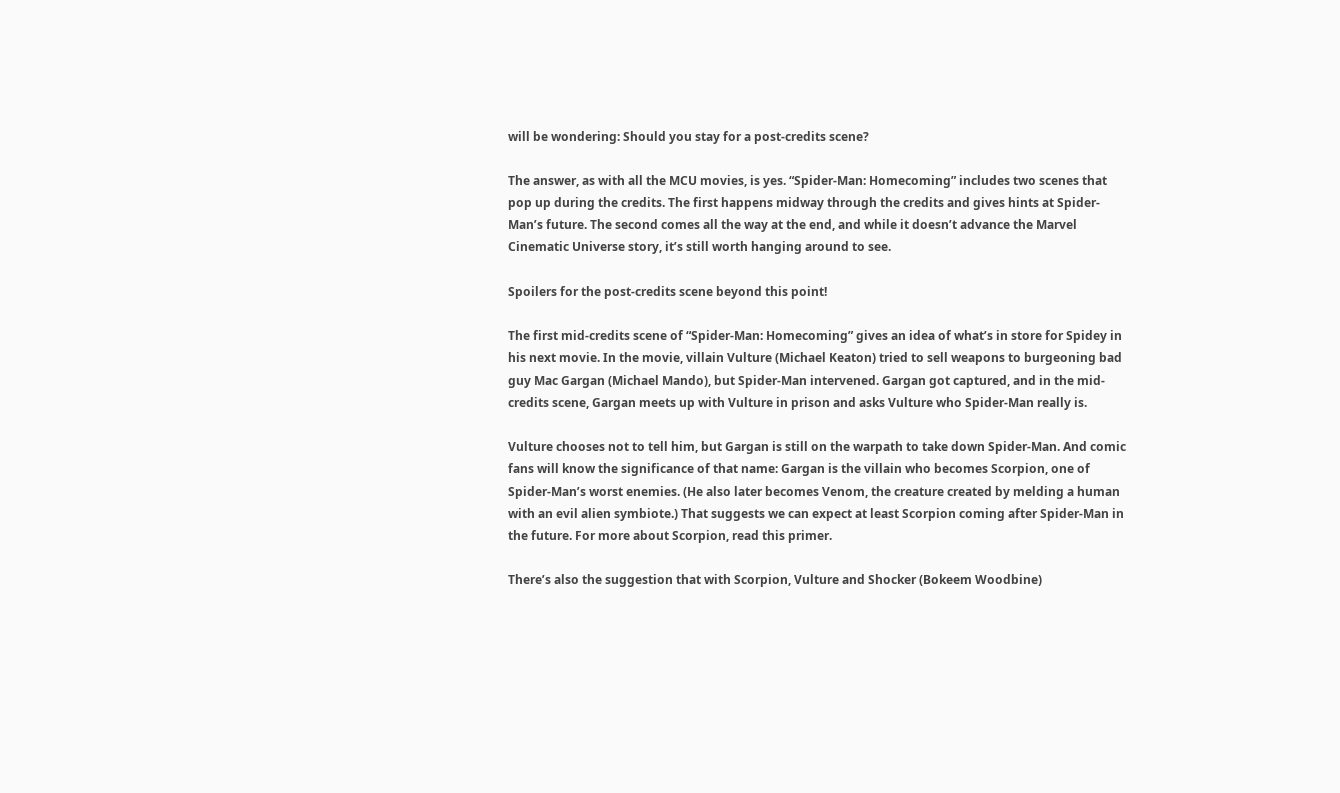will be wondering: Should you stay for a post-credits scene?

The answer, as with all the MCU movies, is yes. “Spider-Man: Homecoming” includes two scenes that pop up during the credits. The first happens midway through the credits and gives hints at Spider-Man’s future. The second comes all the way at the end, and while it doesn’t advance the Marvel Cinematic Universe story, it’s still worth hanging around to see.

Spoilers for the post-credits scene beyond this point!

The first mid-credits scene of “Spider-Man: Homecoming” gives an idea of what’s in store for Spidey in his next movie. In the movie, villain Vulture (Michael Keaton) tried to sell weapons to burgeoning bad guy Mac Gargan (Michael Mando), but Spider-Man intervened. Gargan got captured, and in the mid-credits scene, Gargan meets up with Vulture in prison and asks Vulture who Spider-Man really is.

Vulture chooses not to tell him, but Gargan is still on the warpath to take down Spider-Man. And comic fans will know the significance of that name: Gargan is the villain who becomes Scorpion, one of Spider-Man’s worst enemies. (He also later becomes Venom, the creature created by melding a human with an evil alien symbiote.) That suggests we can expect at least Scorpion coming after Spider-Man in the future. For more about Scorpion, read this primer.

There’s also the suggestion that with Scorpion, Vulture and Shocker (Bokeem Woodbine)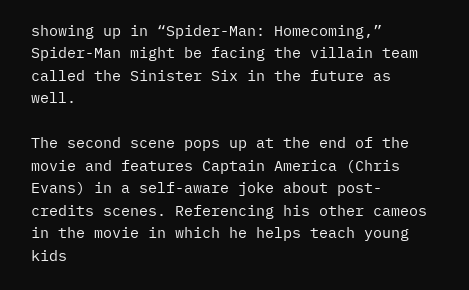showing up in “Spider-Man: Homecoming,” Spider-Man might be facing the villain team called the Sinister Six in the future as well.

The second scene pops up at the end of the movie and features Captain America (Chris Evans) in a self-aware joke about post-credits scenes. Referencing his other cameos in the movie in which he helps teach young kids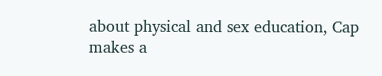about physical and sex education, Cap makes a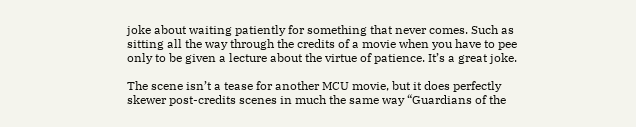joke about waiting patiently for something that never comes. Such as sitting all the way through the credits of a movie when you have to pee only to be given a lecture about the virtue of patience. It’s a great joke.

The scene isn’t a tease for another MCU movie, but it does perfectly skewer post-credits scenes in much the same way “Guardians of the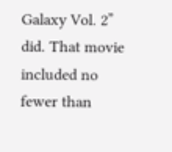Galaxy Vol. 2” did. That movie included no fewer than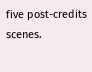five post-credits scenes.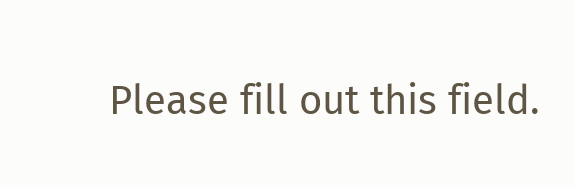Please fill out this field.